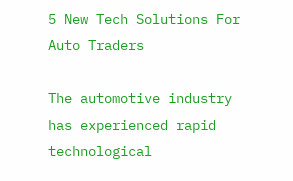5 New Tech Solutions For Auto Traders

The automotive industry has experienced rapid technological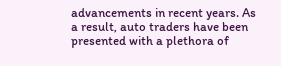advancements in recent years. As a result, auto traders have been presented with a plethora of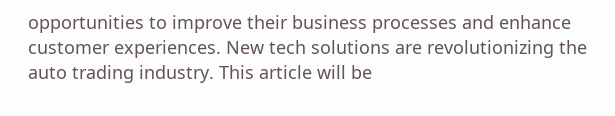opportunities to improve their business processes and enhance customer experiences. New tech solutions are revolutionizing the auto trading industry. This article will be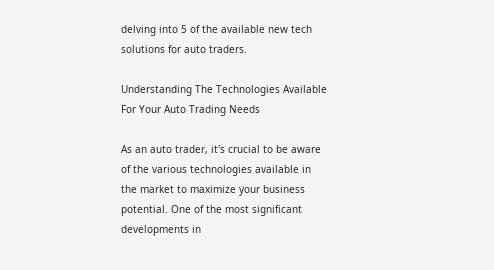delving into 5 of the available new tech solutions for auto traders.

Understanding The Technologies Available For Your Auto Trading Needs

As an auto trader, it's crucial to be aware of the various technologies available in the market to maximize your business potential. One of the most significant developments in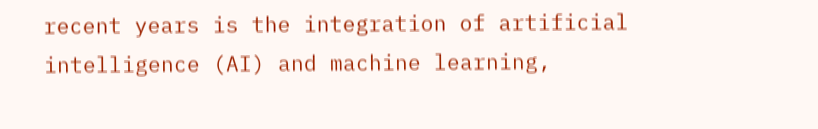recent years is the integration of artificial intelligence (AI) and machine learning,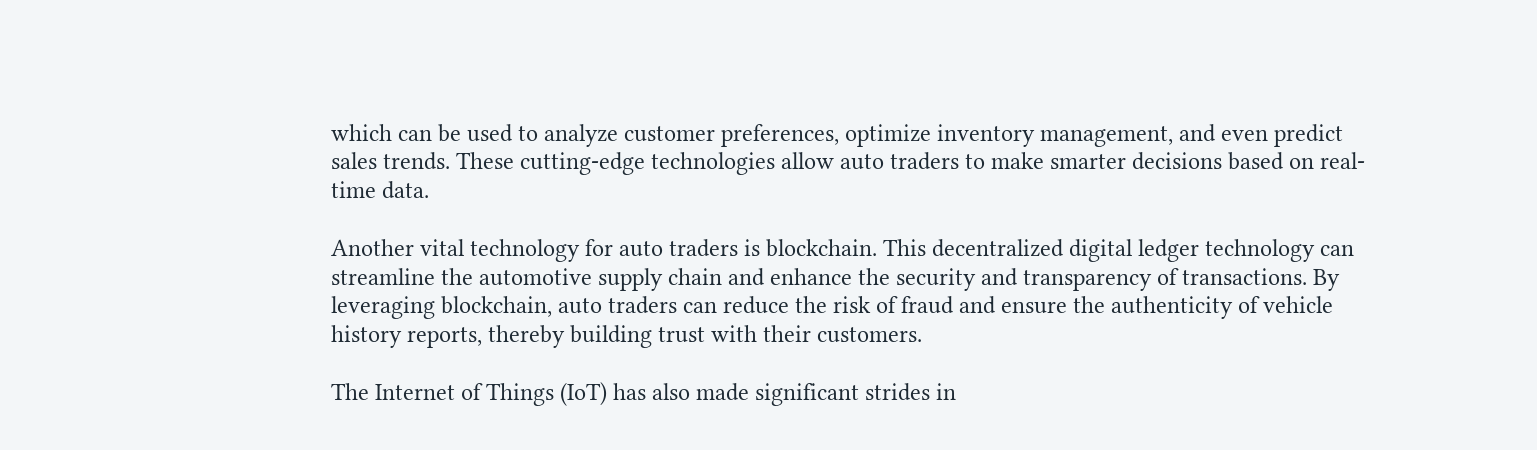which can be used to analyze customer preferences, optimize inventory management, and even predict sales trends. These cutting-edge technologies allow auto traders to make smarter decisions based on real-time data.

Another vital technology for auto traders is blockchain. This decentralized digital ledger technology can streamline the automotive supply chain and enhance the security and transparency of transactions. By leveraging blockchain, auto traders can reduce the risk of fraud and ensure the authenticity of vehicle history reports, thereby building trust with their customers.

The Internet of Things (IoT) has also made significant strides in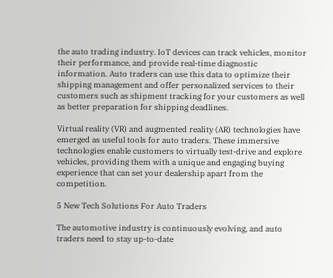the auto trading industry. IoT devices can track vehicles, monitor their performance, and provide real-time diagnostic information. Auto traders can use this data to optimize their shipping management and offer personalized services to their customers such as shipment tracking for your customers as well as better preparation for shipping deadlines.

Virtual reality (VR) and augmented reality (AR) technologies have emerged as useful tools for auto traders. These immersive technologies enable customers to virtually test-drive and explore vehicles, providing them with a unique and engaging buying experience that can set your dealership apart from the competition.

5 New Tech Solutions For Auto Traders

The automotive industry is continuously evolving, and auto traders need to stay up-to-date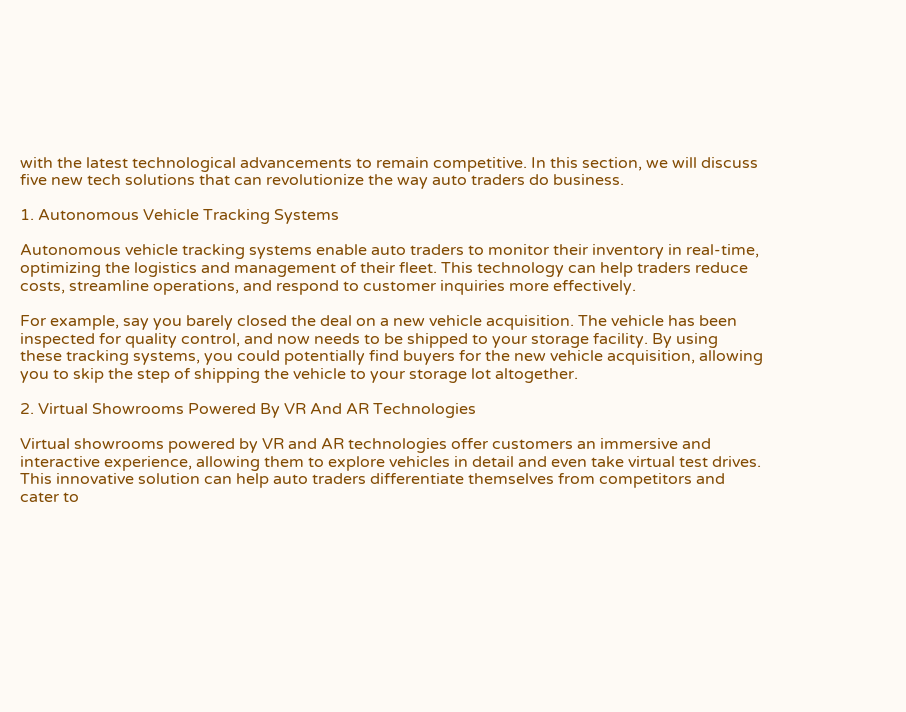with the latest technological advancements to remain competitive. In this section, we will discuss five new tech solutions that can revolutionize the way auto traders do business.

1. Autonomous Vehicle Tracking Systems

Autonomous vehicle tracking systems enable auto traders to monitor their inventory in real-time, optimizing the logistics and management of their fleet. This technology can help traders reduce costs, streamline operations, and respond to customer inquiries more effectively.

For example, say you barely closed the deal on a new vehicle acquisition. The vehicle has been inspected for quality control, and now needs to be shipped to your storage facility. By using these tracking systems, you could potentially find buyers for the new vehicle acquisition, allowing you to skip the step of shipping the vehicle to your storage lot altogether.

2. Virtual Showrooms Powered By VR And AR Technologies

Virtual showrooms powered by VR and AR technologies offer customers an immersive and interactive experience, allowing them to explore vehicles in detail and even take virtual test drives. This innovative solution can help auto traders differentiate themselves from competitors and cater to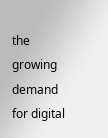the growing demand for digital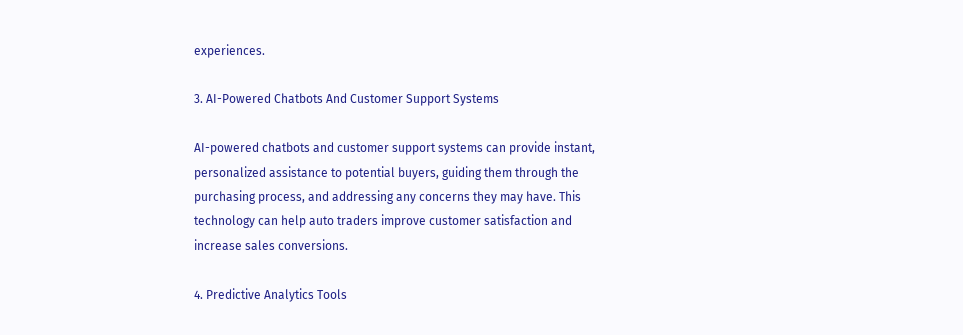experiences.

3. AI-Powered Chatbots And Customer Support Systems

AI-powered chatbots and customer support systems can provide instant, personalized assistance to potential buyers, guiding them through the purchasing process, and addressing any concerns they may have. This technology can help auto traders improve customer satisfaction and increase sales conversions.

4. Predictive Analytics Tools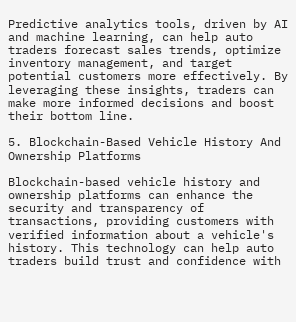Predictive analytics tools, driven by AI and machine learning, can help auto traders forecast sales trends, optimize inventory management, and target potential customers more effectively. By leveraging these insights, traders can make more informed decisions and boost their bottom line.

5. Blockchain-Based Vehicle History And Ownership Platforms

Blockchain-based vehicle history and ownership platforms can enhance the security and transparency of transactions, providing customers with verified information about a vehicle's history. This technology can help auto traders build trust and confidence with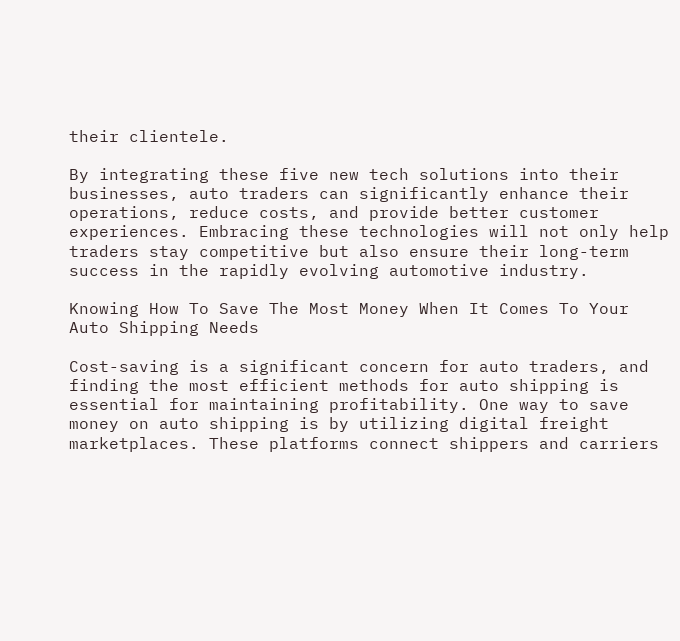their clientele.

By integrating these five new tech solutions into their businesses, auto traders can significantly enhance their operations, reduce costs, and provide better customer experiences. Embracing these technologies will not only help traders stay competitive but also ensure their long-term success in the rapidly evolving automotive industry.

Knowing How To Save The Most Money When It Comes To Your Auto Shipping Needs

Cost-saving is a significant concern for auto traders, and finding the most efficient methods for auto shipping is essential for maintaining profitability. One way to save money on auto shipping is by utilizing digital freight marketplaces. These platforms connect shippers and carriers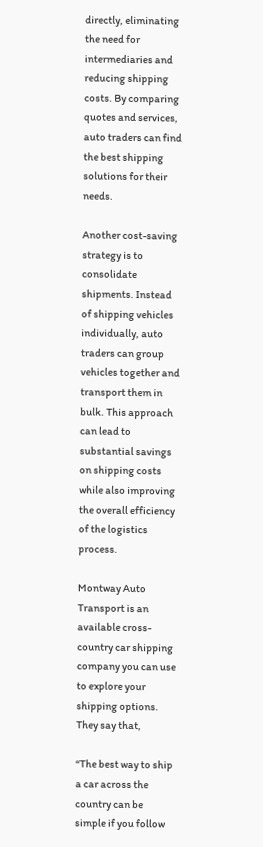directly, eliminating the need for intermediaries and reducing shipping costs. By comparing quotes and services, auto traders can find the best shipping solutions for their needs.

Another cost-saving strategy is to consolidate shipments. Instead of shipping vehicles individually, auto traders can group vehicles together and transport them in bulk. This approach can lead to substantial savings on shipping costs while also improving the overall efficiency of the logistics process.

Montway Auto Transport is an available cross-country car shipping company you can use to explore your shipping options. They say that,

“The best way to ship a car across the country can be simple if you follow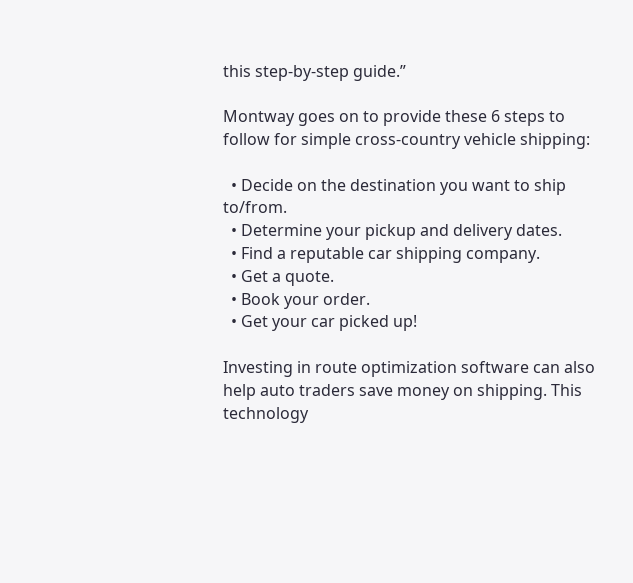this step-by-step guide.”

Montway goes on to provide these 6 steps to follow for simple cross-country vehicle shipping:

  • Decide on the destination you want to ship to/from.
  • Determine your pickup and delivery dates.
  • Find a reputable car shipping company.
  • Get a quote.
  • Book your order.
  • Get your car picked up!

Investing in route optimization software can also help auto traders save money on shipping. This technology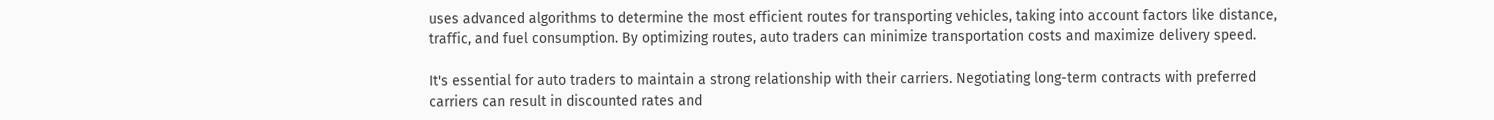uses advanced algorithms to determine the most efficient routes for transporting vehicles, taking into account factors like distance, traffic, and fuel consumption. By optimizing routes, auto traders can minimize transportation costs and maximize delivery speed.

It's essential for auto traders to maintain a strong relationship with their carriers. Negotiating long-term contracts with preferred carriers can result in discounted rates and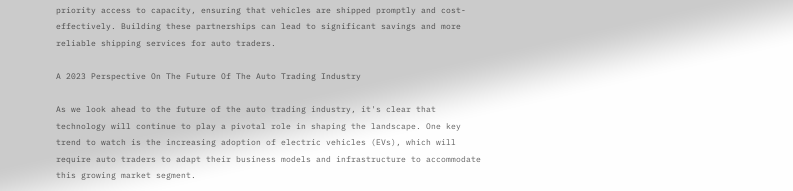priority access to capacity, ensuring that vehicles are shipped promptly and cost-effectively. Building these partnerships can lead to significant savings and more reliable shipping services for auto traders.

A 2023 Perspective On The Future Of The Auto Trading Industry

As we look ahead to the future of the auto trading industry, it's clear that technology will continue to play a pivotal role in shaping the landscape. One key trend to watch is the increasing adoption of electric vehicles (EVs), which will require auto traders to adapt their business models and infrastructure to accommodate this growing market segment.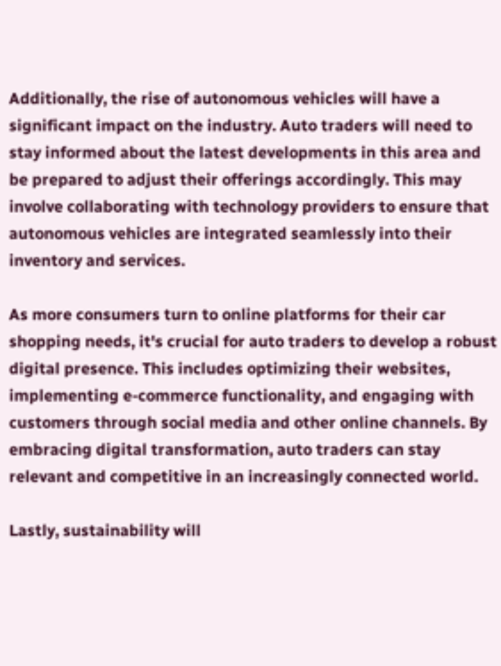Additionally, the rise of autonomous vehicles will have a significant impact on the industry. Auto traders will need to stay informed about the latest developments in this area and be prepared to adjust their offerings accordingly. This may involve collaborating with technology providers to ensure that autonomous vehicles are integrated seamlessly into their inventory and services.

As more consumers turn to online platforms for their car shopping needs, it's crucial for auto traders to develop a robust digital presence. This includes optimizing their websites, implementing e-commerce functionality, and engaging with customers through social media and other online channels. By embracing digital transformation, auto traders can stay relevant and competitive in an increasingly connected world.

Lastly, sustainability will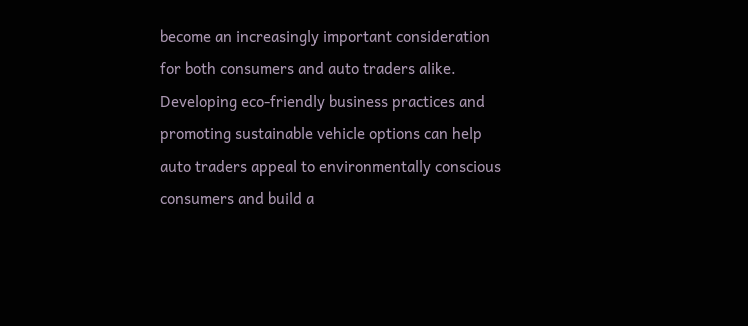become an increasingly important consideration for both consumers and auto traders alike. Developing eco-friendly business practices and promoting sustainable vehicle options can help auto traders appeal to environmentally conscious consumers and build a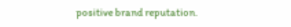positive brand reputation.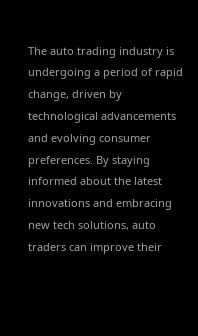The auto trading industry is undergoing a period of rapid change, driven by technological advancements and evolving consumer preferences. By staying informed about the latest innovations and embracing new tech solutions, auto traders can improve their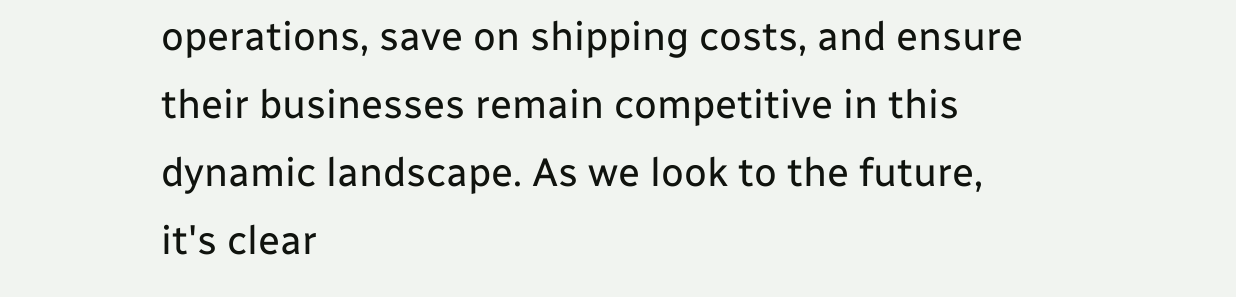operations, save on shipping costs, and ensure their businesses remain competitive in this dynamic landscape. As we look to the future, it's clear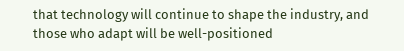that technology will continue to shape the industry, and those who adapt will be well-positioned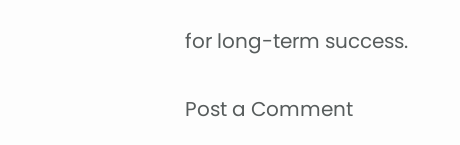for long-term success.

Post a Comment